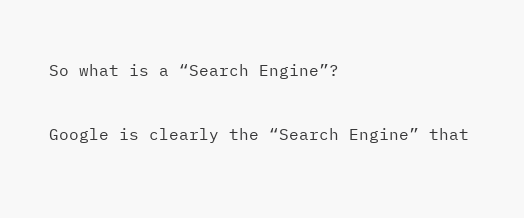So what is a “Search Engine”?

Google is clearly the “Search Engine” that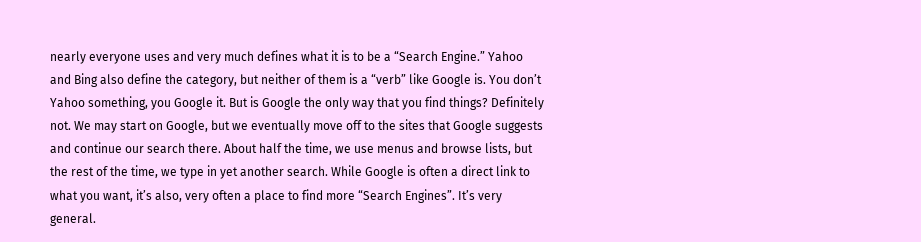nearly everyone uses and very much defines what it is to be a “Search Engine.” Yahoo and Bing also define the category, but neither of them is a “verb” like Google is. You don’t Yahoo something, you Google it. But is Google the only way that you find things? Definitely not. We may start on Google, but we eventually move off to the sites that Google suggests and continue our search there. About half the time, we use menus and browse lists, but the rest of the time, we type in yet another search. While Google is often a direct link to what you want, it’s also, very often a place to find more “Search Engines”. It’s very general.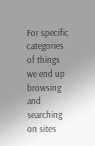For specific categories of things we end up browsing and searching on sites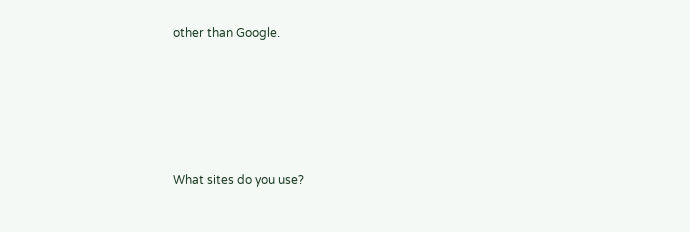other than Google.





What sites do you use?